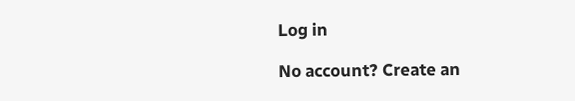Log in

No account? Create an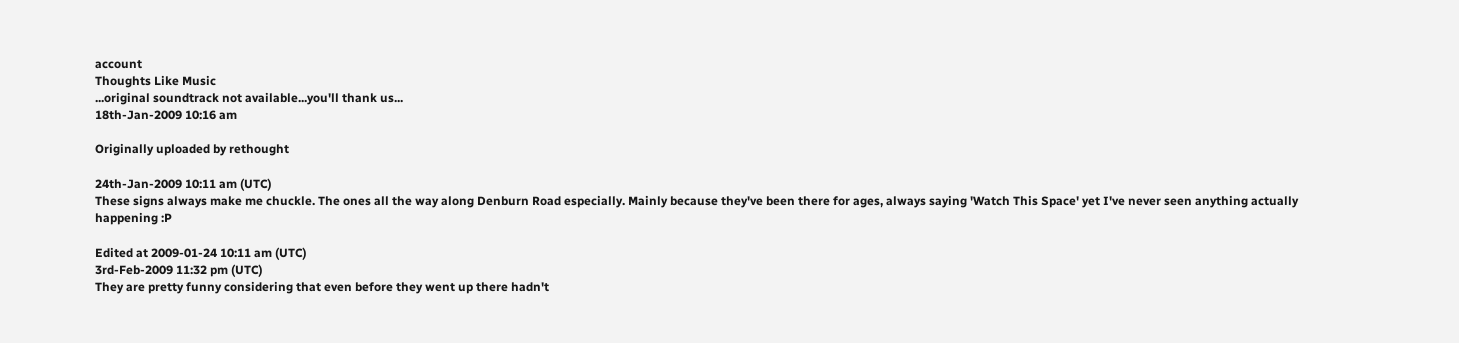account
Thoughts Like Music
...original soundtrack not available...you'll thank us...
18th-Jan-2009 10:16 am

Originally uploaded by rethought

24th-Jan-2009 10:11 am (UTC)
These signs always make me chuckle. The ones all the way along Denburn Road especially. Mainly because they've been there for ages, always saying 'Watch This Space' yet I've never seen anything actually happening :P

Edited at 2009-01-24 10:11 am (UTC)
3rd-Feb-2009 11:32 pm (UTC)
They are pretty funny considering that even before they went up there hadn't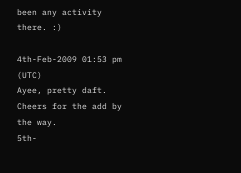been any activity there. :)

4th-Feb-2009 01:53 pm (UTC)
Ayee, pretty daft.
Cheers for the add by the way.
5th-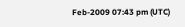Feb-2009 07:43 pm (UTC)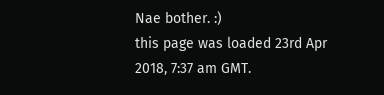Nae bother. :)
this page was loaded 23rd Apr 2018, 7:37 am GMT.